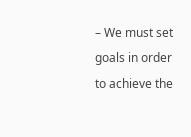– We must set goals in order to achieve the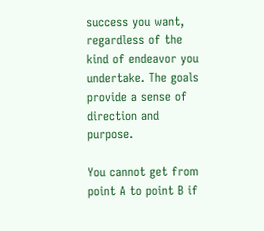success you want, regardless of the kind of endeavor you undertake. The goals provide a sense of direction and purpose.

You cannot get from point A to point B if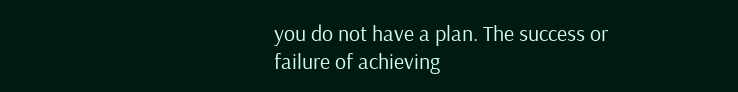you do not have a plan. The success or failure of achieving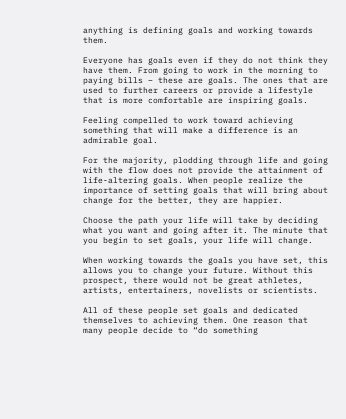anything is defining goals and working towards them.

Everyone has goals even if they do not think they have them. From going to work in the morning to paying bills – these are goals. The ones that are used to further careers or provide a lifestyle that is more comfortable are inspiring goals.

Feeling compelled to work toward achieving something that will make a difference is an admirable goal.

For the majority, plodding through life and going with the flow does not provide the attainment of life-altering goals. When people realize the importance of setting goals that will bring about change for the better, they are happier.

Choose the path your life will take by deciding what you want and going after it. The minute that you begin to set goals, your life will change.

When working towards the goals you have set, this allows you to change your future. Without this prospect, there would not be great athletes, artists, entertainers, novelists or scientists.

All of these people set goals and dedicated themselves to achieving them. One reason that many people decide to “do something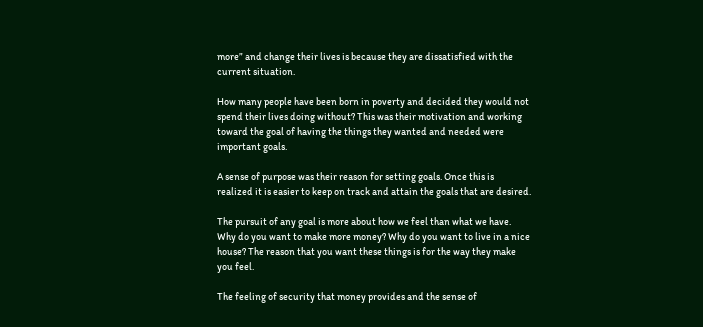more” and change their lives is because they are dissatisfied with the current situation.

How many people have been born in poverty and decided they would not spend their lives doing without? This was their motivation and working toward the goal of having the things they wanted and needed were important goals.

A sense of purpose was their reason for setting goals. Once this is realized it is easier to keep on track and attain the goals that are desired.

The pursuit of any goal is more about how we feel than what we have. Why do you want to make more money? Why do you want to live in a nice house? The reason that you want these things is for the way they make you feel.

The feeling of security that money provides and the sense of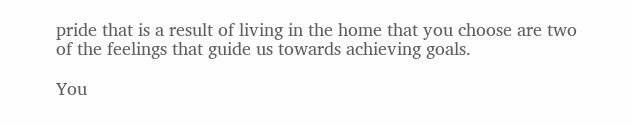pride that is a result of living in the home that you choose are two of the feelings that guide us towards achieving goals.

You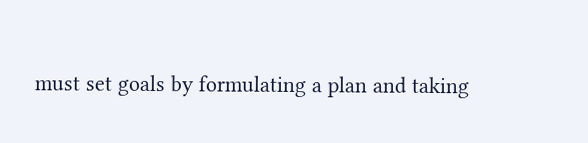must set goals by formulating a plan and taking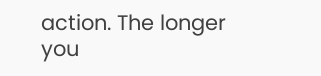action. The longer you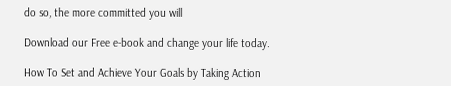do so, the more committed you will

Download our Free e-book and change your life today.

How To Set and Achieve Your Goals by Taking Action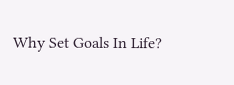Why Set Goals In Life?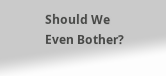Should We Even Bother?